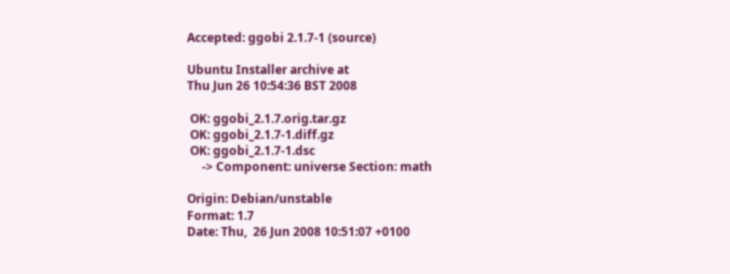Accepted: ggobi 2.1.7-1 (source)

Ubuntu Installer archive at
Thu Jun 26 10:54:36 BST 2008

 OK: ggobi_2.1.7.orig.tar.gz
 OK: ggobi_2.1.7-1.diff.gz
 OK: ggobi_2.1.7-1.dsc
     -> Component: universe Section: math

Origin: Debian/unstable
Format: 1.7
Date: Thu,  26 Jun 2008 10:51:07 +0100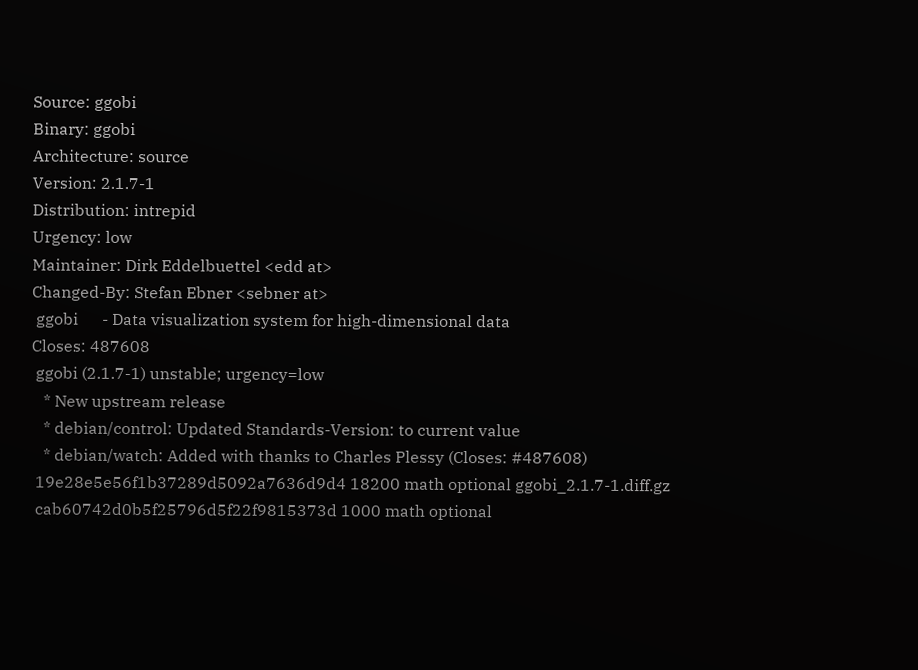Source: ggobi
Binary: ggobi
Architecture: source
Version: 2.1.7-1
Distribution: intrepid
Urgency: low
Maintainer: Dirk Eddelbuettel <edd at>
Changed-By: Stefan Ebner <sebner at>
 ggobi      - Data visualization system for high-dimensional data
Closes: 487608
 ggobi (2.1.7-1) unstable; urgency=low
   * New upstream release
   * debian/control: Updated Standards-Version: to current value
   * debian/watch: Added with thanks to Charles Plessy (Closes: #487608)
 19e28e5e56f1b37289d5092a7636d9d4 18200 math optional ggobi_2.1.7-1.diff.gz
 cab60742d0b5f25796d5f22f9815373d 1000 math optional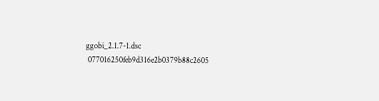ggobi_2.1.7-1.dsc
 077016250feb9d316e2b0379b88c2605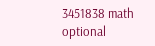3451838 math optional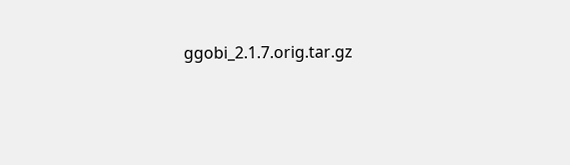ggobi_2.1.7.orig.tar.gz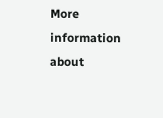More information about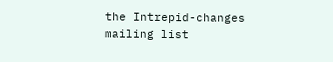the Intrepid-changes mailing list